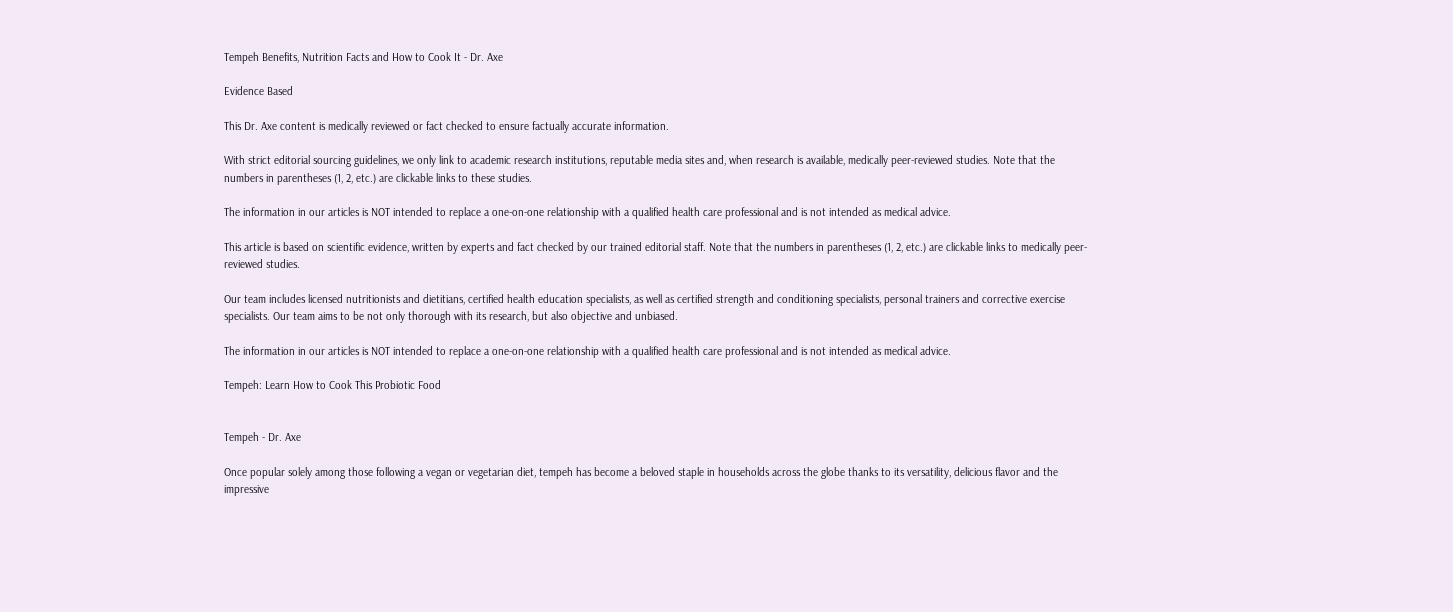Tempeh Benefits, Nutrition Facts and How to Cook It - Dr. Axe

Evidence Based

This Dr. Axe content is medically reviewed or fact checked to ensure factually accurate information.

With strict editorial sourcing guidelines, we only link to academic research institutions, reputable media sites and, when research is available, medically peer-reviewed studies. Note that the numbers in parentheses (1, 2, etc.) are clickable links to these studies.

The information in our articles is NOT intended to replace a one-on-one relationship with a qualified health care professional and is not intended as medical advice.

This article is based on scientific evidence, written by experts and fact checked by our trained editorial staff. Note that the numbers in parentheses (1, 2, etc.) are clickable links to medically peer-reviewed studies.

Our team includes licensed nutritionists and dietitians, certified health education specialists, as well as certified strength and conditioning specialists, personal trainers and corrective exercise specialists. Our team aims to be not only thorough with its research, but also objective and unbiased.

The information in our articles is NOT intended to replace a one-on-one relationship with a qualified health care professional and is not intended as medical advice.

Tempeh: Learn How to Cook This Probiotic Food


Tempeh - Dr. Axe

Once popular solely among those following a vegan or vegetarian diet, tempeh has become a beloved staple in households across the globe thanks to its versatility, delicious flavor and the impressive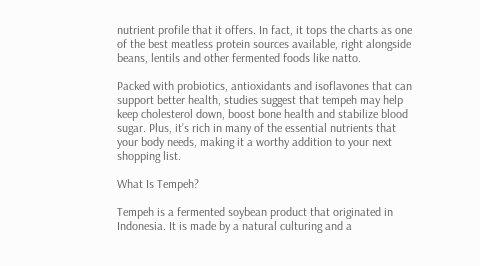nutrient profile that it offers. In fact, it tops the charts as one of the best meatless protein sources available, right alongside beans, lentils and other fermented foods like natto.

Packed with probiotics, antioxidants and isoflavones that can support better health, studies suggest that tempeh may help keep cholesterol down, boost bone health and stabilize blood sugar. Plus, it’s rich in many of the essential nutrients that your body needs, making it a worthy addition to your next shopping list.

What Is Tempeh?

Tempeh is a fermented soybean product that originated in Indonesia. It is made by a natural culturing and a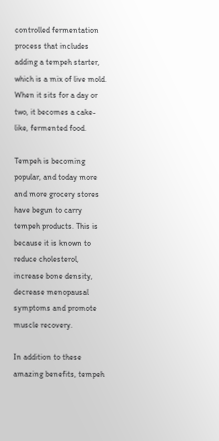controlled fermentation process that includes adding a tempeh starter, which is a mix of live mold. When it sits for a day or two, it becomes a cake-like, fermented food.

Tempeh is becoming popular, and today more and more grocery stores have begun to carry tempeh products. This is because it is known to reduce cholesterol, increase bone density, decrease menopausal symptoms and promote muscle recovery.

In addition to these amazing benefits, tempeh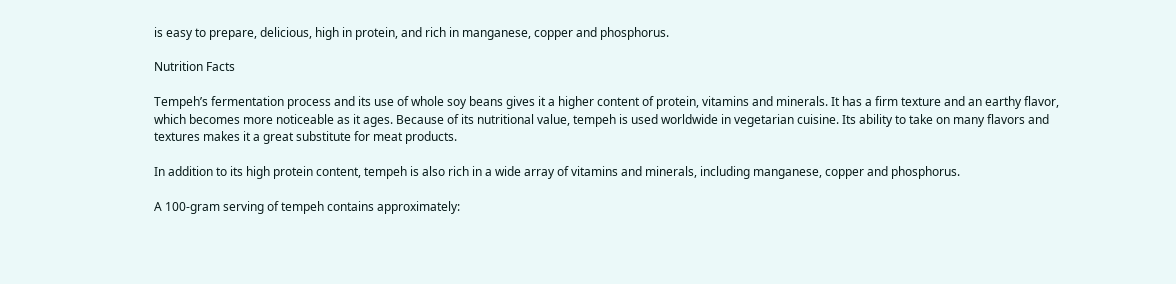is easy to prepare, delicious, high in protein, and rich in manganese, copper and phosphorus.

Nutrition Facts

Tempeh’s fermentation process and its use of whole soy beans gives it a higher content of protein, vitamins and minerals. It has a firm texture and an earthy flavor, which becomes more noticeable as it ages. Because of its nutritional value, tempeh is used worldwide in vegetarian cuisine. Its ability to take on many flavors and textures makes it a great substitute for meat products.

In addition to its high protein content, tempeh is also rich in a wide array of vitamins and minerals, including manganese, copper and phosphorus.

A 100-gram serving of tempeh contains approximately: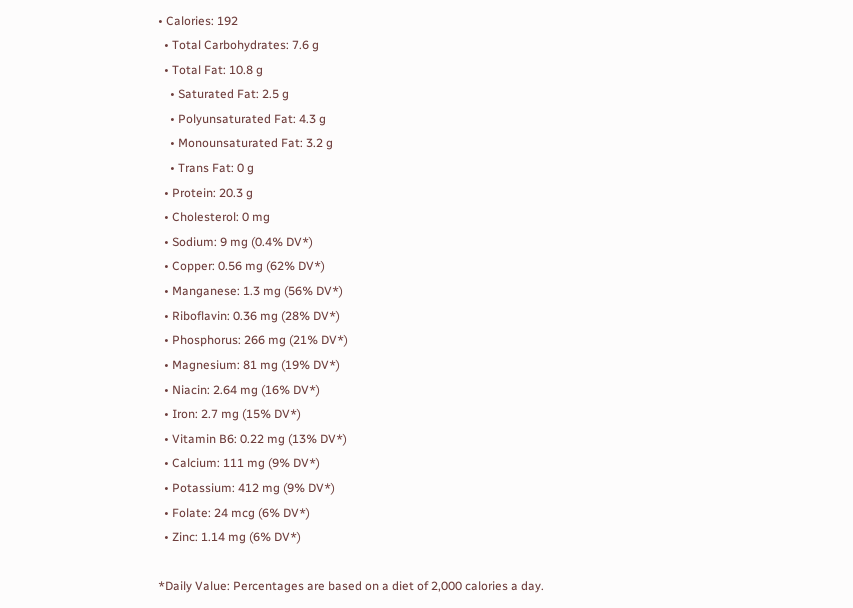• Calories: 192
  • Total Carbohydrates: 7.6 g
  • Total Fat: 10.8 g
    • Saturated Fat: 2.5 g
    • Polyunsaturated Fat: 4.3 g
    • Monounsaturated Fat: 3.2 g
    • Trans Fat: 0 g
  • Protein: 20.3 g
  • Cholesterol: 0 mg
  • Sodium: 9 mg (0.4% DV*)
  • Copper: 0.56 mg (62% DV*)
  • Manganese: 1.3 mg (56% DV*)
  • Riboflavin: 0.36 mg (28% DV*)
  • Phosphorus: 266 mg (21% DV*)
  • Magnesium: 81 mg (19% DV*)
  • Niacin: 2.64 mg (16% DV*)
  • Iron: 2.7 mg (15% DV*)
  • Vitamin B6: 0.22 mg (13% DV*)
  • Calcium: 111 mg (9% DV*)
  • Potassium: 412 mg (9% DV*)
  • Folate: 24 mcg (6% DV*)
  • Zinc: 1.14 mg (6% DV*)

*Daily Value: Percentages are based on a diet of 2,000 calories a day.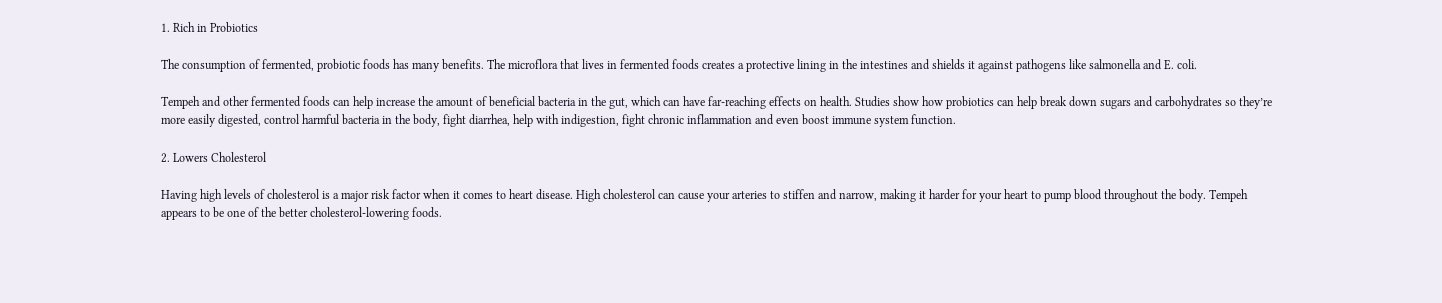1. Rich in Probiotics

The consumption of fermented, probiotic foods has many benefits. The microflora that lives in fermented foods creates a protective lining in the intestines and shields it against pathogens like salmonella and E. coli.

Tempeh and other fermented foods can help increase the amount of beneficial bacteria in the gut, which can have far-reaching effects on health. Studies show how probiotics can help break down sugars and carbohydrates so they’re more easily digested, control harmful bacteria in the body, fight diarrhea, help with indigestion, fight chronic inflammation and even boost immune system function.

2. Lowers Cholesterol

Having high levels of cholesterol is a major risk factor when it comes to heart disease. High cholesterol can cause your arteries to stiffen and narrow, making it harder for your heart to pump blood throughout the body. Tempeh appears to be one of the better cholesterol-lowering foods.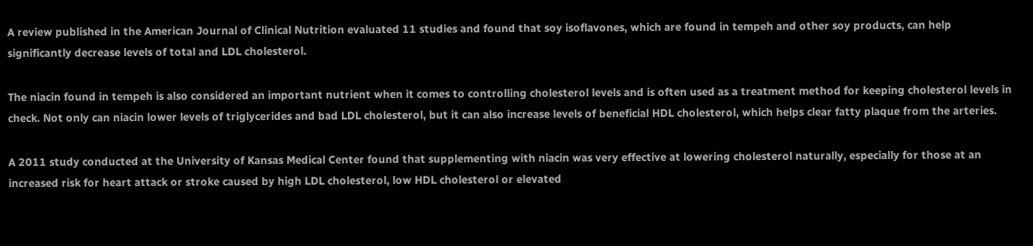A review published in the American Journal of Clinical Nutrition evaluated 11 studies and found that soy isoflavones, which are found in tempeh and other soy products, can help significantly decrease levels of total and LDL cholesterol.

The niacin found in tempeh is also considered an important nutrient when it comes to controlling cholesterol levels and is often used as a treatment method for keeping cholesterol levels in check. Not only can niacin lower levels of triglycerides and bad LDL cholesterol, but it can also increase levels of beneficial HDL cholesterol, which helps clear fatty plaque from the arteries.

A 2011 study conducted at the University of Kansas Medical Center found that supplementing with niacin was very effective at lowering cholesterol naturally, especially for those at an increased risk for heart attack or stroke caused by high LDL cholesterol, low HDL cholesterol or elevated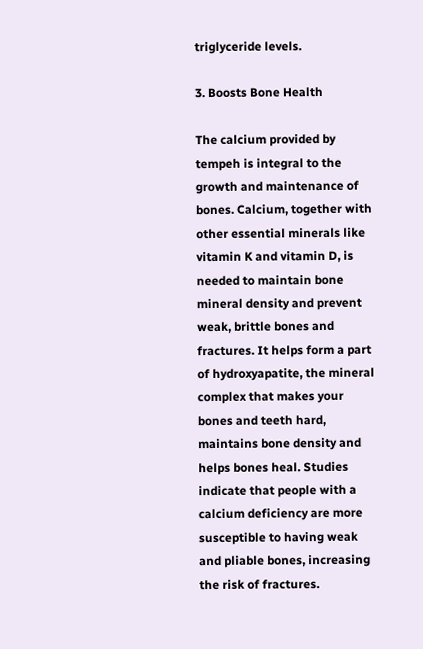triglyceride levels.

3. Boosts Bone Health

The calcium provided by tempeh is integral to the growth and maintenance of bones. Calcium, together with other essential minerals like vitamin K and vitamin D, is needed to maintain bone mineral density and prevent weak, brittle bones and fractures. It helps form a part of hydroxyapatite, the mineral complex that makes your bones and teeth hard, maintains bone density and helps bones heal. Studies indicate that people with a calcium deficiency are more susceptible to having weak and pliable bones, increasing the risk of fractures.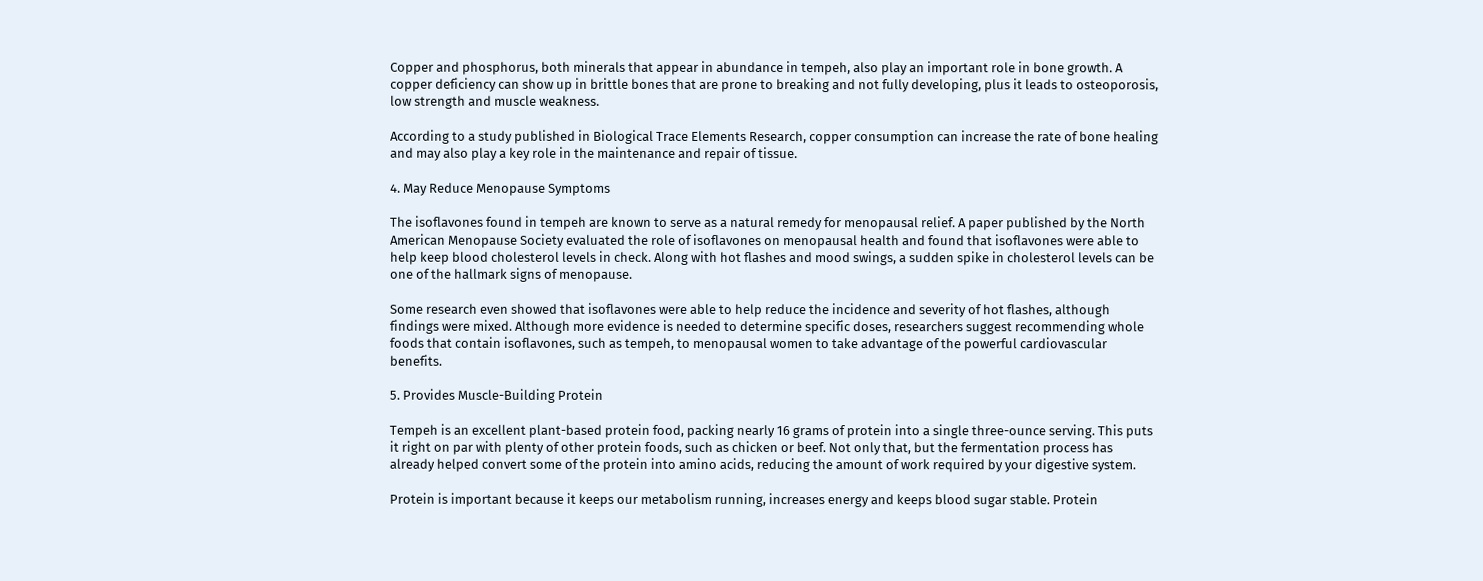Copper and phosphorus, both minerals that appear in abundance in tempeh, also play an important role in bone growth. A copper deficiency can show up in brittle bones that are prone to breaking and not fully developing, plus it leads to osteoporosis, low strength and muscle weakness.

According to a study published in Biological Trace Elements Research, copper consumption can increase the rate of bone healing and may also play a key role in the maintenance and repair of tissue.

4. May Reduce Menopause Symptoms

The isoflavones found in tempeh are known to serve as a natural remedy for menopausal relief. A paper published by the North American Menopause Society evaluated the role of isoflavones on menopausal health and found that isoflavones were able to help keep blood cholesterol levels in check. Along with hot flashes and mood swings, a sudden spike in cholesterol levels can be one of the hallmark signs of menopause.

Some research even showed that isoflavones were able to help reduce the incidence and severity of hot flashes, although findings were mixed. Although more evidence is needed to determine specific doses, researchers suggest recommending whole foods that contain isoflavones, such as tempeh, to menopausal women to take advantage of the powerful cardiovascular benefits.

5. Provides Muscle-Building Protein

Tempeh is an excellent plant-based protein food, packing nearly 16 grams of protein into a single three-ounce serving. This puts it right on par with plenty of other protein foods, such as chicken or beef. Not only that, but the fermentation process has already helped convert some of the protein into amino acids, reducing the amount of work required by your digestive system.

Protein is important because it keeps our metabolism running, increases energy and keeps blood sugar stable. Protein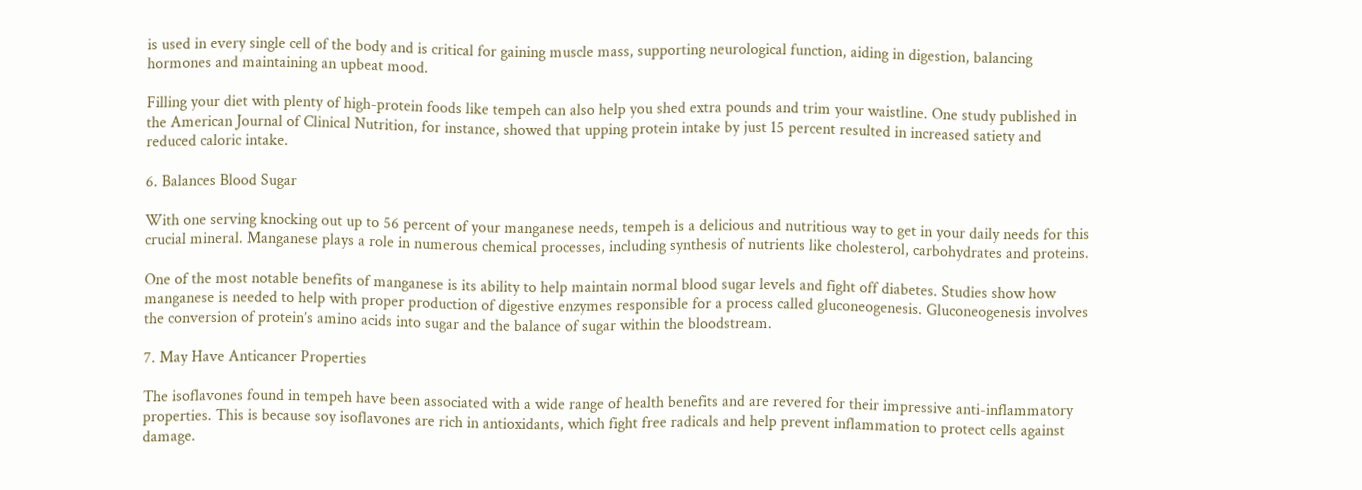is used in every single cell of the body and is critical for gaining muscle mass, supporting neurological function, aiding in digestion, balancing hormones and maintaining an upbeat mood.

Filling your diet with plenty of high-protein foods like tempeh can also help you shed extra pounds and trim your waistline. One study published in the American Journal of Clinical Nutrition, for instance, showed that upping protein intake by just 15 percent resulted in increased satiety and reduced caloric intake.

6. Balances Blood Sugar

With one serving knocking out up to 56 percent of your manganese needs, tempeh is a delicious and nutritious way to get in your daily needs for this crucial mineral. Manganese plays a role in numerous chemical processes, including synthesis of nutrients like cholesterol, carbohydrates and proteins.

One of the most notable benefits of manganese is its ability to help maintain normal blood sugar levels and fight off diabetes. Studies show how manganese is needed to help with proper production of digestive enzymes responsible for a process called gluconeogenesis. Gluconeogenesis involves the conversion of protein’s amino acids into sugar and the balance of sugar within the bloodstream.

7. May Have Anticancer Properties

The isoflavones found in tempeh have been associated with a wide range of health benefits and are revered for their impressive anti-inflammatory properties. This is because soy isoflavones are rich in antioxidants, which fight free radicals and help prevent inflammation to protect cells against damage.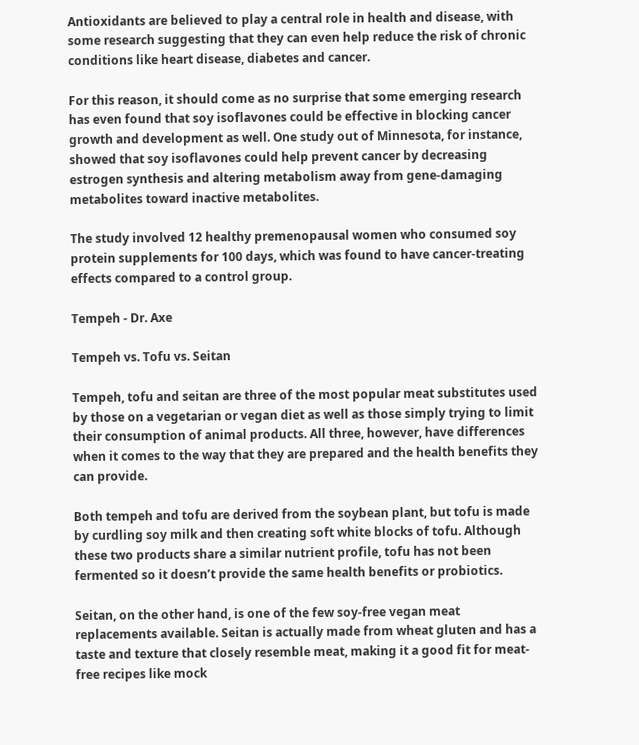Antioxidants are believed to play a central role in health and disease, with some research suggesting that they can even help reduce the risk of chronic conditions like heart disease, diabetes and cancer.

For this reason, it should come as no surprise that some emerging research has even found that soy isoflavones could be effective in blocking cancer growth and development as well. One study out of Minnesota, for instance, showed that soy isoflavones could help prevent cancer by decreasing estrogen synthesis and altering metabolism away from gene-damaging metabolites toward inactive metabolites.

The study involved 12 healthy premenopausal women who consumed soy protein supplements for 100 days, which was found to have cancer-treating effects compared to a control group.

Tempeh - Dr. Axe

Tempeh vs. Tofu vs. Seitan

Tempeh, tofu and seitan are three of the most popular meat substitutes used by those on a vegetarian or vegan diet as well as those simply trying to limit their consumption of animal products. All three, however, have differences when it comes to the way that they are prepared and the health benefits they can provide.

Both tempeh and tofu are derived from the soybean plant, but tofu is made by curdling soy milk and then creating soft white blocks of tofu. Although these two products share a similar nutrient profile, tofu has not been fermented so it doesn’t provide the same health benefits or probiotics.

Seitan, on the other hand, is one of the few soy-free vegan meat replacements available. Seitan is actually made from wheat gluten and has a taste and texture that closely resemble meat, making it a good fit for meat-free recipes like mock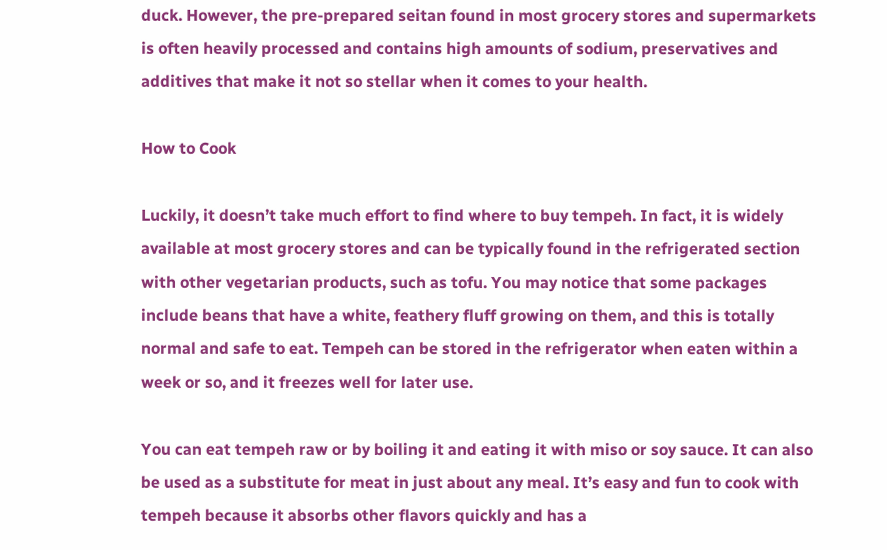duck. However, the pre-prepared seitan found in most grocery stores and supermarkets is often heavily processed and contains high amounts of sodium, preservatives and additives that make it not so stellar when it comes to your health.

How to Cook

Luckily, it doesn’t take much effort to find where to buy tempeh. In fact, it is widely available at most grocery stores and can be typically found in the refrigerated section with other vegetarian products, such as tofu. You may notice that some packages include beans that have a white, feathery fluff growing on them, and this is totally normal and safe to eat. Tempeh can be stored in the refrigerator when eaten within a week or so, and it freezes well for later use.

You can eat tempeh raw or by boiling it and eating it with miso or soy sauce. It can also be used as a substitute for meat in just about any meal. It’s easy and fun to cook with tempeh because it absorbs other flavors quickly and has a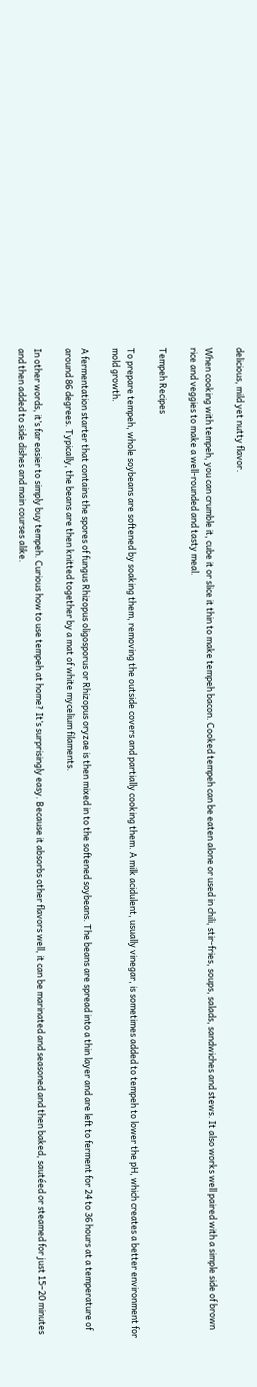delicious, mild yet nutty flavor.

When cooking with tempeh, you can crumble it, cube it or slice it thin to make tempeh bacon. Cooked tempeh can be eaten alone or used in chili, stir-fries, soups, salads, sandwiches and stews. It also works well paired with a simple side of brown rice and veggies to make a well-rounded and tasty meal.

Tempeh Recipes

To prepare tempeh, whole soybeans are softened by soaking them, removing the outside covers and partially cooking them. A milk acidulent, usually vinegar, is sometimes added to tempeh to lower the pH, which creates a better environment for mold growth.

A fermentation starter that contains the spores of fungus Rhizopus oligosporus or Rhizopus oryzae is then mixed in to the softened soybeans. The beans are spread into a thin layer and are left to ferment for 24 to 36 hours at a temperature of around 86 degrees. Typically, the beans are then knitted together by a mat of white mycelium filaments.

In other words, it’s far easier to simply buy tempeh. Curious how to use tempeh at home? It’s surprisingly easy. Because it absorbs other flavors well, it can be marinated and seasoned and then baked, sautéed or steamed for just 15–20 minutes and then added to side dishes and main courses alike.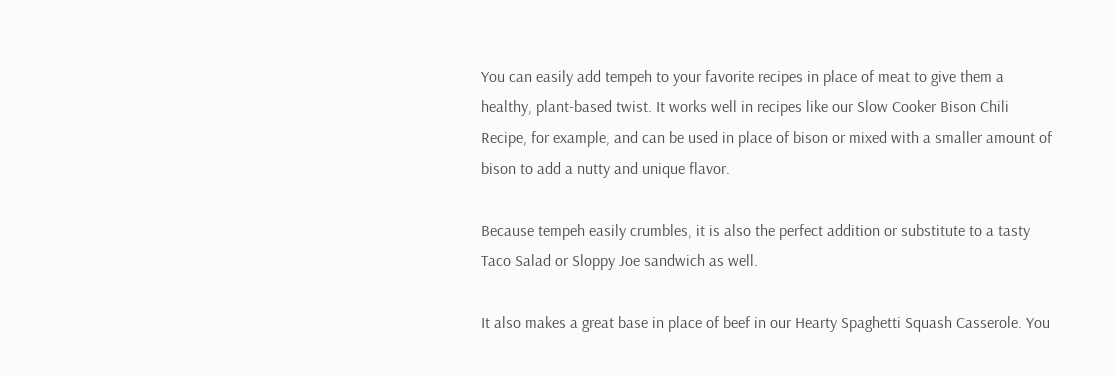You can easily add tempeh to your favorite recipes in place of meat to give them a healthy, plant-based twist. It works well in recipes like our Slow Cooker Bison Chili Recipe, for example, and can be used in place of bison or mixed with a smaller amount of bison to add a nutty and unique flavor.

Because tempeh easily crumbles, it is also the perfect addition or substitute to a tasty Taco Salad or Sloppy Joe sandwich as well.

It also makes a great base in place of beef in our Hearty Spaghetti Squash Casserole. You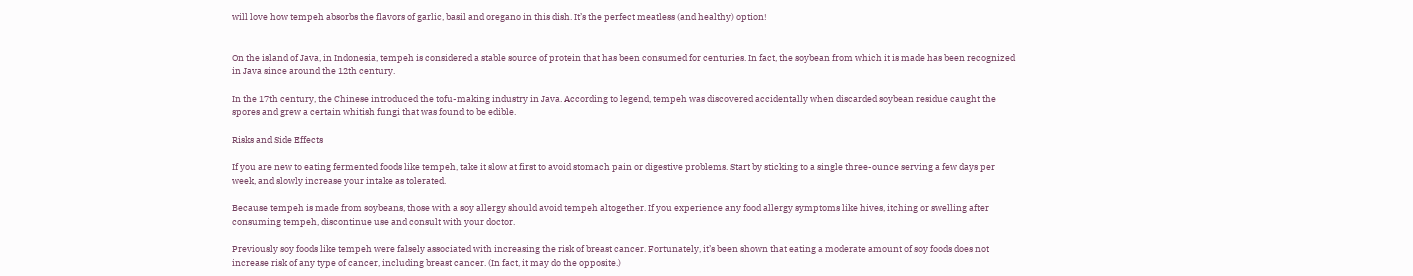will love how tempeh absorbs the flavors of garlic, basil and oregano in this dish. It’s the perfect meatless (and healthy) option!


On the island of Java, in Indonesia, tempeh is considered a stable source of protein that has been consumed for centuries. In fact, the soybean from which it is made has been recognized in Java since around the 12th century.

In the 17th century, the Chinese introduced the tofu-making industry in Java. According to legend, tempeh was discovered accidentally when discarded soybean residue caught the spores and grew a certain whitish fungi that was found to be edible.

Risks and Side Effects

If you are new to eating fermented foods like tempeh, take it slow at first to avoid stomach pain or digestive problems. Start by sticking to a single three-ounce serving a few days per week, and slowly increase your intake as tolerated.

Because tempeh is made from soybeans, those with a soy allergy should avoid tempeh altogether. If you experience any food allergy symptoms like hives, itching or swelling after consuming tempeh, discontinue use and consult with your doctor.

Previously soy foods like tempeh were falsely associated with increasing the risk of breast cancer. Fortunately, it’s been shown that eating a moderate amount of soy foods does not increase risk of any type of cancer, including breast cancer. (In fact, it may do the opposite.)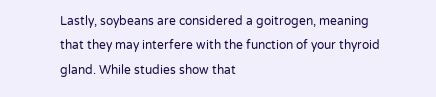Lastly, soybeans are considered a goitrogen, meaning that they may interfere with the function of your thyroid gland. While studies show that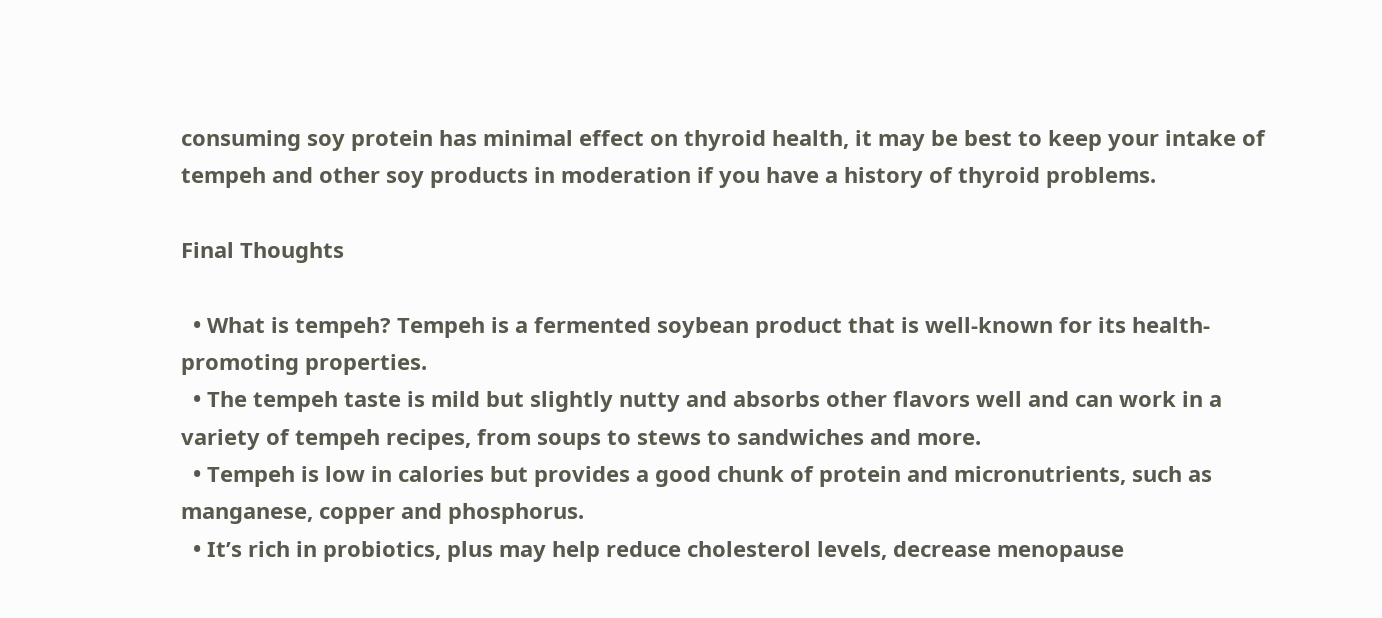consuming soy protein has minimal effect on thyroid health, it may be best to keep your intake of tempeh and other soy products in moderation if you have a history of thyroid problems.

Final Thoughts

  • What is tempeh? Tempeh is a fermented soybean product that is well-known for its health-promoting properties.
  • The tempeh taste is mild but slightly nutty and absorbs other flavors well and can work in a variety of tempeh recipes, from soups to stews to sandwiches and more.
  • Tempeh is low in calories but provides a good chunk of protein and micronutrients, such as manganese, copper and phosphorus.
  • It’s rich in probiotics, plus may help reduce cholesterol levels, decrease menopause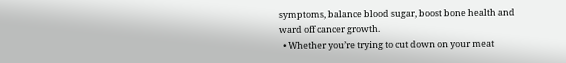symptoms, balance blood sugar, boost bone health and ward off cancer growth.
  • Whether you’re trying to cut down on your meat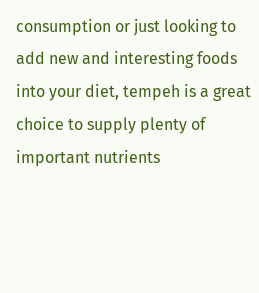consumption or just looking to add new and interesting foods into your diet, tempeh is a great choice to supply plenty of important nutrients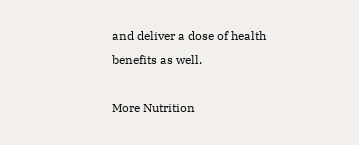and deliver a dose of health benefits as well.

More Nutrition